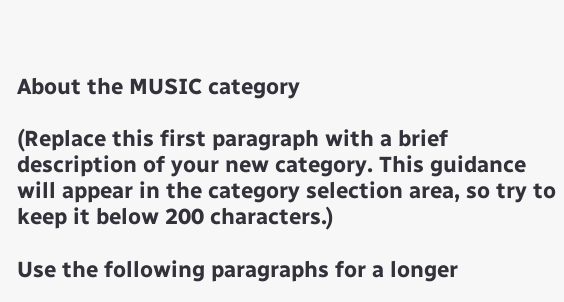About the MUSIC category

(Replace this first paragraph with a brief description of your new category. This guidance will appear in the category selection area, so try to keep it below 200 characters.)

Use the following paragraphs for a longer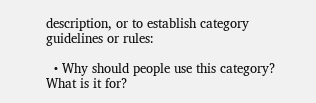description, or to establish category guidelines or rules:

  • Why should people use this category? What is it for?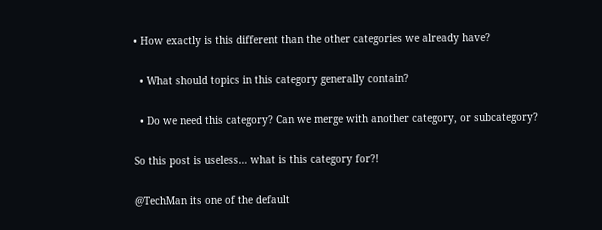• How exactly is this different than the other categories we already have?

  • What should topics in this category generally contain?

  • Do we need this category? Can we merge with another category, or subcategory?

So this post is useless… what is this category for?!

@TechMan its one of the default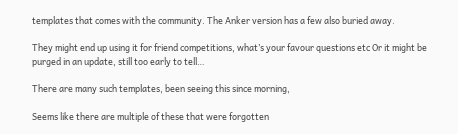templates that comes with the community. The Anker version has a few also buried away.

They might end up using it for friend competitions, what’s your favour questions etc Or it might be purged in an update, still too early to tell…

There are many such templates, been seeing this since morning,

Seems like there are multiple of these that were forgotten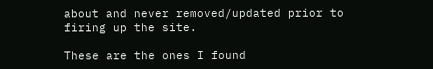about and never removed/updated prior to firing up the site.

These are the ones I found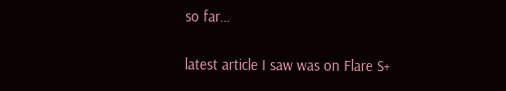so far…

latest article I saw was on Flare S+